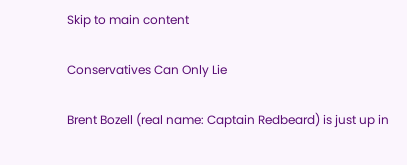Skip to main content

Conservatives Can Only Lie

Brent Bozell (real name: Captain Redbeard) is just up in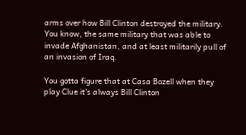arms over how Bill Clinton destroyed the military. You know, the same military that was able to invade Afghanistan, and at least militarily pull of an invasion of Iraq.

You gotta figure that at Casa Bozell when they play Clue it's always Bill Clinton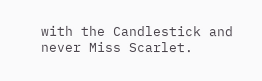with the Candlestick and never Miss Scarlet.